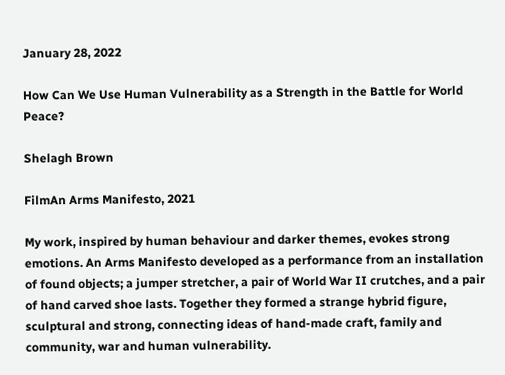January 28, 2022

How Can We Use Human Vulnerability as a Strength in the Battle for World Peace?

Shelagh Brown

FilmAn Arms Manifesto, 2021

My work, inspired by human behaviour and darker themes, evokes strong emotions. An Arms Manifesto developed as a performance from an installation of found objects; a jumper stretcher, a pair of World War II crutches, and a pair of hand carved shoe lasts. Together they formed a strange hybrid figure, sculptural and strong, connecting ideas of hand-made craft, family and community, war and human vulnerability.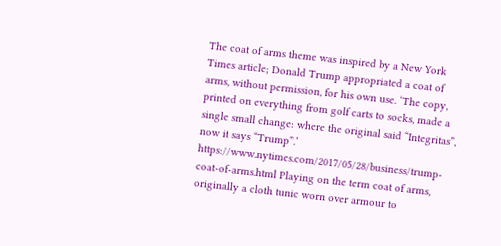The coat of arms theme was inspired by a New York Times article; Donald Trump appropriated a coat of arms, without permission, for his own use. ‘The copy, printed on everything from golf carts to socks, made a single small change: where the original said “Integritas”, now it says “Trump”.’ https://www.nytimes.com/2017/05/28/business/trump-coat-of-arms.html Playing on the term coat of arms, originally a cloth tunic worn over armour to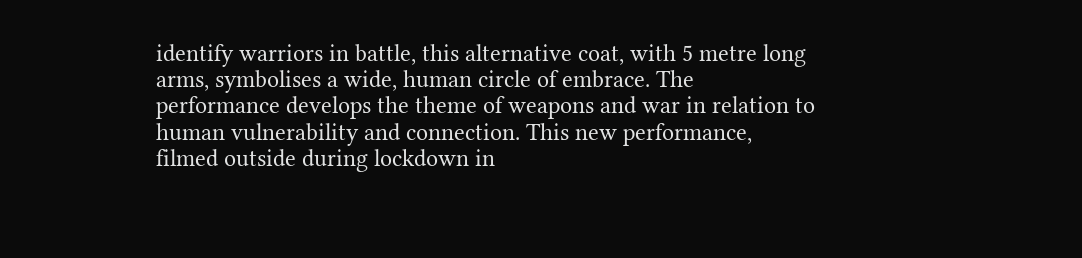identify warriors in battle, this alternative coat, with 5 metre long arms, symbolises a wide, human circle of embrace. The performance develops the theme of weapons and war in relation to human vulnerability and connection. This new performance, filmed outside during lockdown in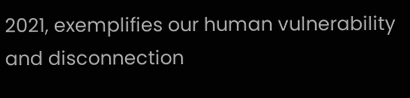2021, exemplifies our human vulnerability and disconnection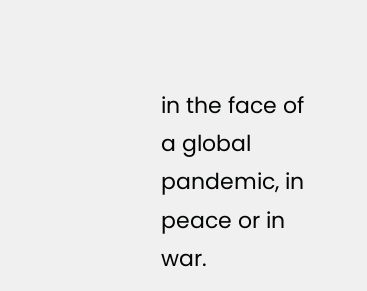in the face of a global pandemic, in peace or in war.